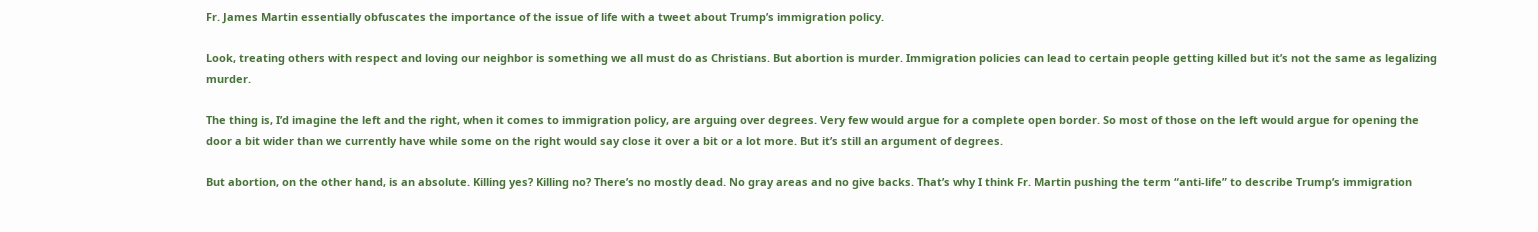Fr. James Martin essentially obfuscates the importance of the issue of life with a tweet about Trump’s immigration policy.

Look, treating others with respect and loving our neighbor is something we all must do as Christians. But abortion is murder. Immigration policies can lead to certain people getting killed but it’s not the same as legalizing murder.

The thing is, I’d imagine the left and the right, when it comes to immigration policy, are arguing over degrees. Very few would argue for a complete open border. So most of those on the left would argue for opening the door a bit wider than we currently have while some on the right would say close it over a bit or a lot more. But it’s still an argument of degrees.

But abortion, on the other hand, is an absolute. Killing yes? Killing no? There’s no mostly dead. No gray areas and no give backs. That’s why I think Fr. Martin pushing the term “anti-life” to describe Trump’s immigration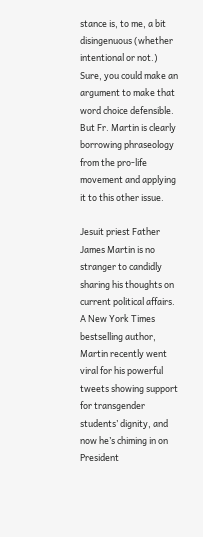stance is, to me, a bit disingenuous (whether intentional or not.) Sure, you could make an argument to make that word choice defensible. But Fr. Martin is clearly borrowing phraseology from the pro-life movement and applying it to this other issue.

Jesuit priest Father James Martin is no stranger to candidly sharing his thoughts on current political affairs. A New York Times bestselling author, Martin recently went viral for his powerful tweets showing support for transgender students’ dignity, and now he’s chiming in on President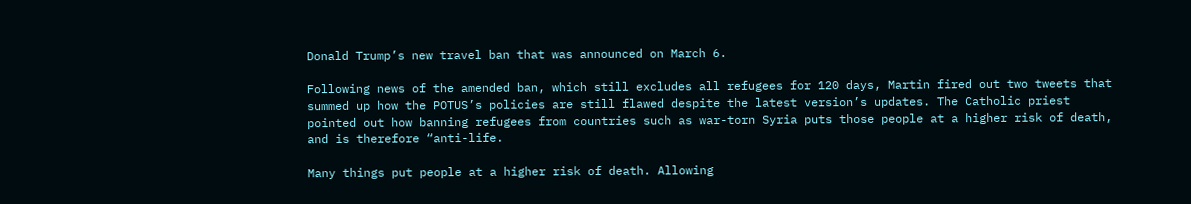Donald Trump’s new travel ban that was announced on March 6.

Following news of the amended ban, which still excludes all refugees for 120 days, Martin fired out two tweets that summed up how the POTUS’s policies are still flawed despite the latest version’s updates. The Catholic priest pointed out how banning refugees from countries such as war-torn Syria puts those people at a higher risk of death, and is therefore “anti-life.

Many things put people at a higher risk of death. Allowing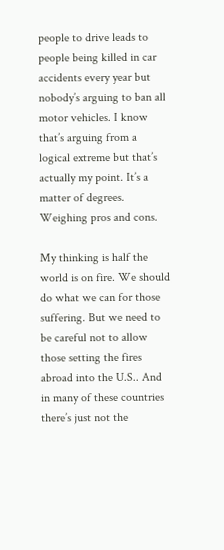people to drive leads to people being killed in car accidents every year but nobody’s arguing to ban all motor vehicles. I know that’s arguing from a logical extreme but that’s actually my point. It’s a matter of degrees. Weighing pros and cons.

My thinking is half the world is on fire. We should do what we can for those suffering. But we need to be careful not to allow those setting the fires abroad into the U.S.. And in many of these countries there’s just not the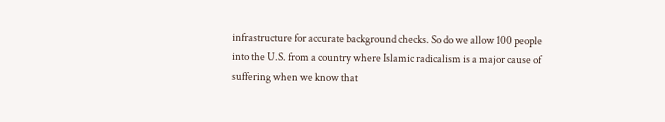infrastructure for accurate background checks. So do we allow 100 people into the U.S. from a country where Islamic radicalism is a major cause of suffering when we know that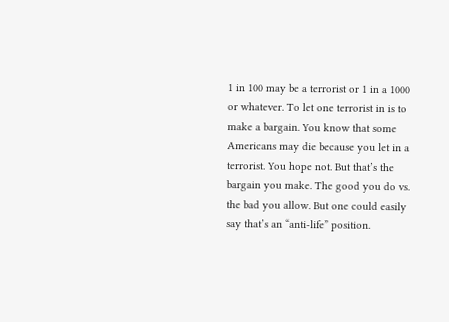1 in 100 may be a terrorist or 1 in a 1000 or whatever. To let one terrorist in is to make a bargain. You know that some Americans may die because you let in a terrorist. You hope not. But that’s the bargain you make. The good you do vs. the bad you allow. But one could easily say that’s an “anti-life” position.